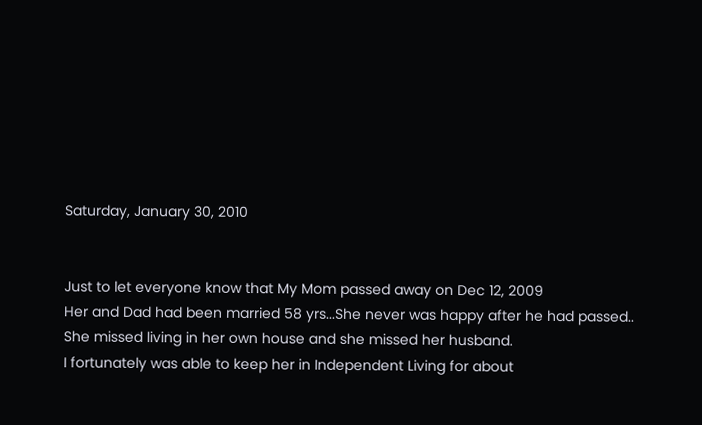Saturday, January 30, 2010


Just to let everyone know that My Mom passed away on Dec 12, 2009
Her and Dad had been married 58 yrs...She never was happy after he had passed..
She missed living in her own house and she missed her husband.
I fortunately was able to keep her in Independent Living for about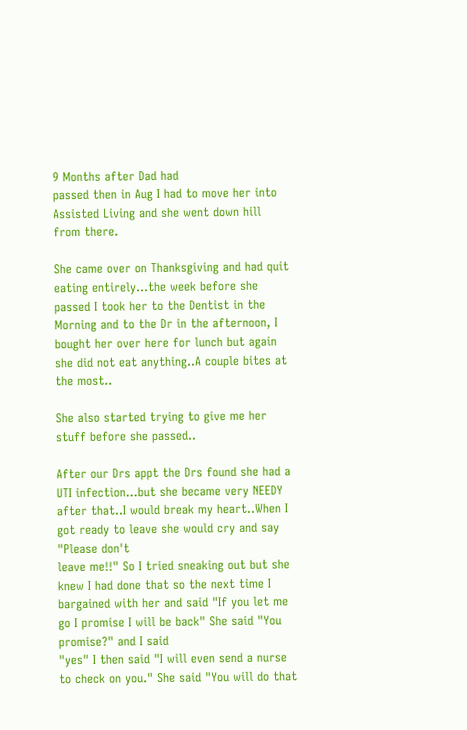9 Months after Dad had
passed then in Aug I had to move her into Assisted Living and she went down hill from there.

She came over on Thanksgiving and had quit eating entirely...the week before she passed I took her to the Dentist in the Morning and to the Dr in the afternoon, I bought her over here for lunch but again she did not eat anything..A couple bites at the most..

She also started trying to give me her stuff before she passed..

After our Drs appt the Drs found she had a UTI infection...but she became very NEEDY after that..I would break my heart..When I got ready to leave she would cry and say "Please don't
leave me!!" So I tried sneaking out but she knew I had done that so the next time I bargained with her and said "If you let me go I promise I will be back" She said "You promise?" and I said
"yes" I then said "I will even send a nurse to check on you." She said "You will do that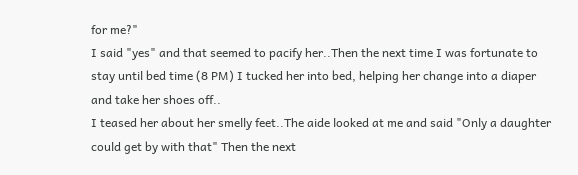for me?"
I said "yes" and that seemed to pacify her..Then the next time I was fortunate to stay until bed time (8 PM) I tucked her into bed, helping her change into a diaper and take her shoes off..
I teased her about her smelly feet..The aide looked at me and said "Only a daughter could get by with that" Then the next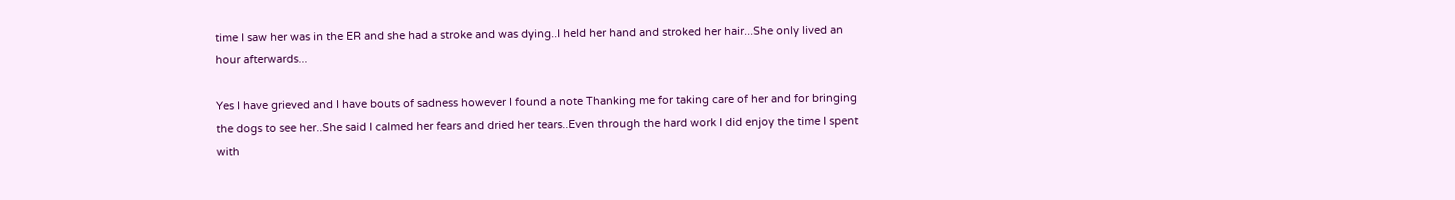time I saw her was in the ER and she had a stroke and was dying..I held her hand and stroked her hair...She only lived an hour afterwards...

Yes I have grieved and I have bouts of sadness however I found a note Thanking me for taking care of her and for bringing the dogs to see her..She said I calmed her fears and dried her tears..Even through the hard work I did enjoy the time I spent with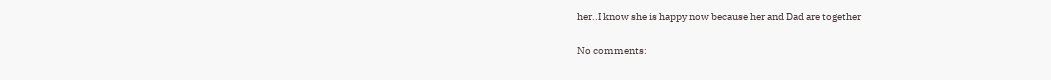her..I know she is happy now because her and Dad are together

No comments: